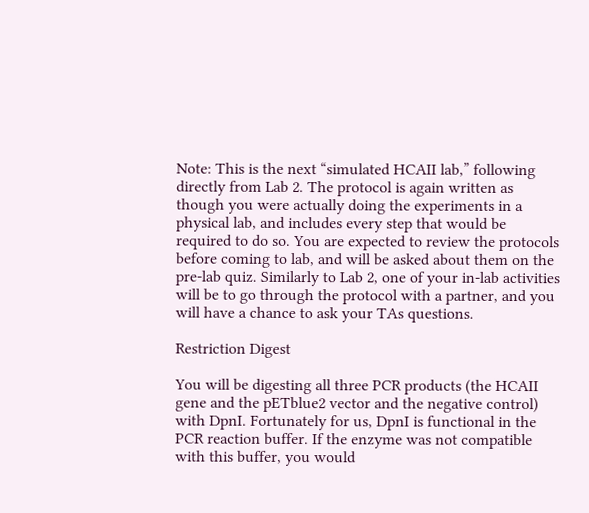Note: This is the next “simulated HCAII lab,” following directly from Lab 2. The protocol is again written as though you were actually doing the experiments in a physical lab, and includes every step that would be required to do so. You are expected to review the protocols before coming to lab, and will be asked about them on the pre-lab quiz. Similarly to Lab 2, one of your in-lab activities will be to go through the protocol with a partner, and you will have a chance to ask your TAs questions.

Restriction Digest

You will be digesting all three PCR products (the HCAII gene and the pETblue2 vector and the negative control) with DpnI. Fortunately for us, DpnI is functional in the PCR reaction buffer. If the enzyme was not compatible with this buffer, you would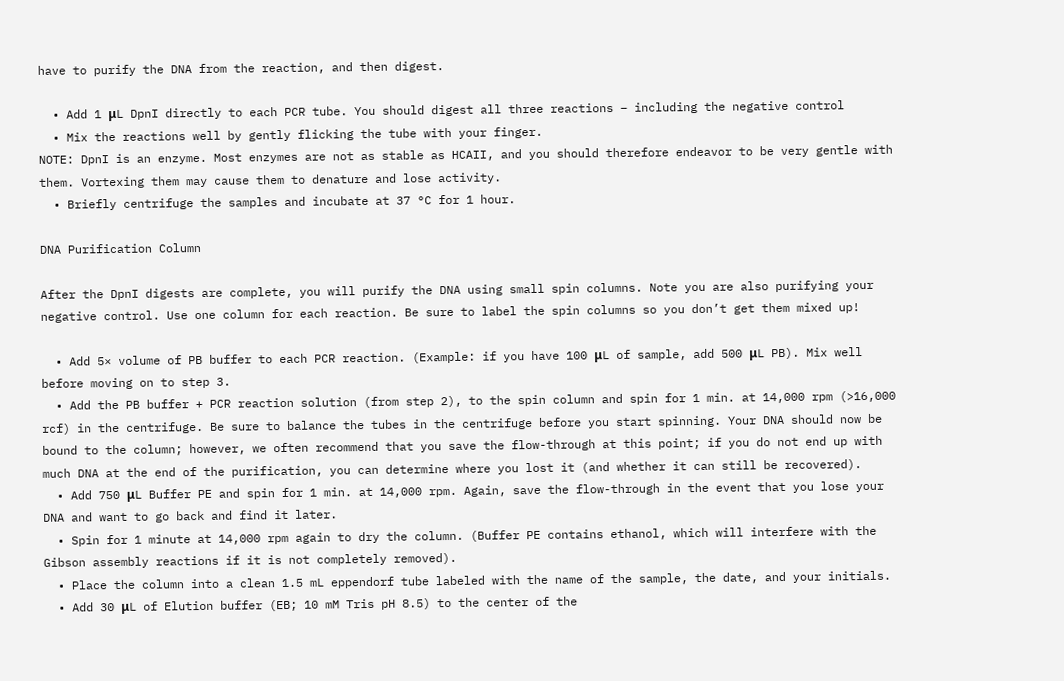have to purify the DNA from the reaction, and then digest.

  • Add 1 μL DpnI directly to each PCR tube. You should digest all three reactions – including the negative control
  • Mix the reactions well by gently flicking the tube with your finger.
NOTE: DpnI is an enzyme. Most enzymes are not as stable as HCAII, and you should therefore endeavor to be very gentle with them. Vortexing them may cause them to denature and lose activity.
  • Briefly centrifuge the samples and incubate at 37 °C for 1 hour.

DNA Purification Column

After the DpnI digests are complete, you will purify the DNA using small spin columns. Note you are also purifying your negative control. Use one column for each reaction. Be sure to label the spin columns so you don’t get them mixed up!

  • Add 5× volume of PB buffer to each PCR reaction. (Example: if you have 100 μL of sample, add 500 μL PB). Mix well before moving on to step 3.
  • Add the PB buffer + PCR reaction solution (from step 2), to the spin column and spin for 1 min. at 14,000 rpm (>16,000 rcf) in the centrifuge. Be sure to balance the tubes in the centrifuge before you start spinning. Your DNA should now be bound to the column; however, we often recommend that you save the flow-through at this point; if you do not end up with much DNA at the end of the purification, you can determine where you lost it (and whether it can still be recovered).
  • Add 750 μL Buffer PE and spin for 1 min. at 14,000 rpm. Again, save the flow-through in the event that you lose your DNA and want to go back and find it later.
  • Spin for 1 minute at 14,000 rpm again to dry the column. (Buffer PE contains ethanol, which will interfere with the Gibson assembly reactions if it is not completely removed).
  • Place the column into a clean 1.5 mL eppendorf tube labeled with the name of the sample, the date, and your initials.
  • Add 30 μL of Elution buffer (EB; 10 mM Tris pH 8.5) to the center of the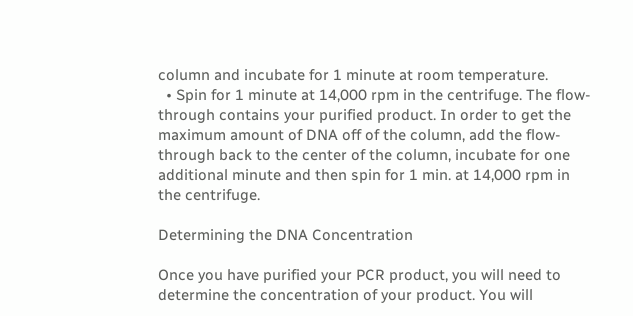column and incubate for 1 minute at room temperature.
  • Spin for 1 minute at 14,000 rpm in the centrifuge. The flow-through contains your purified product. In order to get the maximum amount of DNA off of the column, add the flow-through back to the center of the column, incubate for one additional minute and then spin for 1 min. at 14,000 rpm in the centrifuge.

Determining the DNA Concentration

Once you have purified your PCR product, you will need to determine the concentration of your product. You will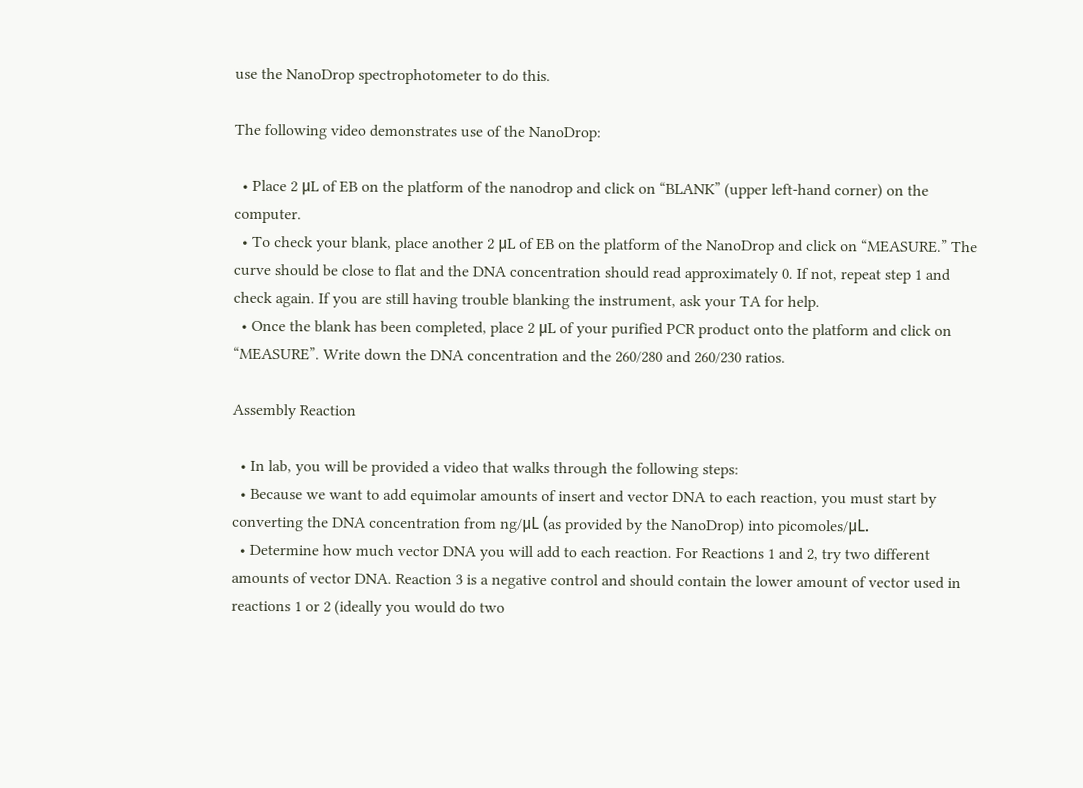use the NanoDrop spectrophotometer to do this.

The following video demonstrates use of the NanoDrop:

  • Place 2 μL of EB on the platform of the nanodrop and click on “BLANK” (upper left-hand corner) on the computer.
  • To check your blank, place another 2 μL of EB on the platform of the NanoDrop and click on “MEASURE.” The curve should be close to flat and the DNA concentration should read approximately 0. If not, repeat step 1 and check again. If you are still having trouble blanking the instrument, ask your TA for help.
  • Once the blank has been completed, place 2 μL of your purified PCR product onto the platform and click on “MEASURE”. Write down the DNA concentration and the 260/280 and 260/230 ratios.

Assembly Reaction

  • In lab, you will be provided a video that walks through the following steps:
  • Because we want to add equimolar amounts of insert and vector DNA to each reaction, you must start by converting the DNA concentration from ng/μL (as provided by the NanoDrop) into picomoles/μL.
  • Determine how much vector DNA you will add to each reaction. For Reactions 1 and 2, try two different amounts of vector DNA. Reaction 3 is a negative control and should contain the lower amount of vector used in reactions 1 or 2 (ideally you would do two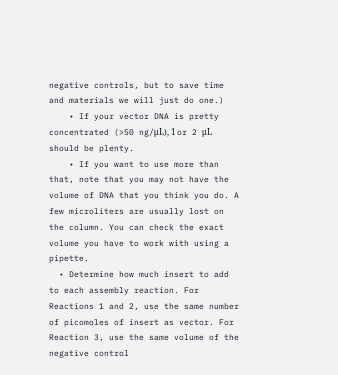negative controls, but to save time and materials we will just do one.)
    • If your vector DNA is pretty concentrated (>50 ng/μL), 1 or 2 μL should be plenty.
    • If you want to use more than that, note that you may not have the volume of DNA that you think you do. A few microliters are usually lost on the column. You can check the exact volume you have to work with using a pipette.
  • Determine how much insert to add to each assembly reaction. For Reactions 1 and 2, use the same number of picomoles of insert as vector. For Reaction 3, use the same volume of the negative control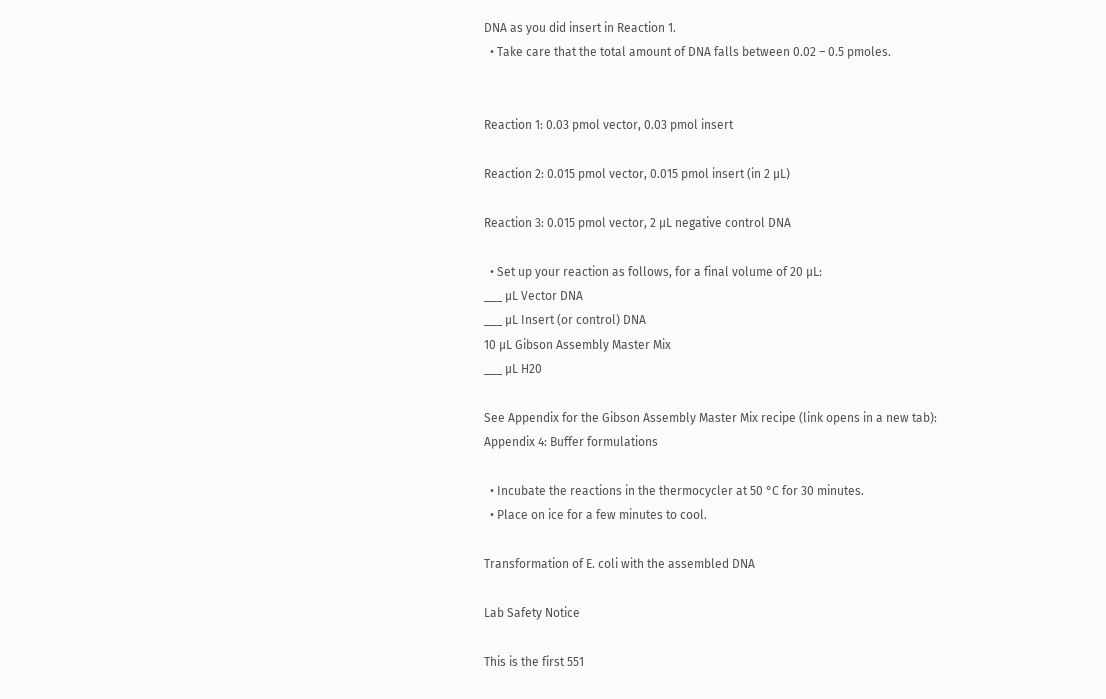DNA as you did insert in Reaction 1.
  • Take care that the total amount of DNA falls between 0.02 – 0.5 pmoles.


Reaction 1: 0.03 pmol vector, 0.03 pmol insert

Reaction 2: 0.015 pmol vector, 0.015 pmol insert (in 2 μL)

Reaction 3: 0.015 pmol vector, 2 μL negative control DNA

  • Set up your reaction as follows, for a final volume of 20 μL:
___ μL Vector DNA
___ μL Insert (or control) DNA
10 μL Gibson Assembly Master Mix
___ μL H20

See Appendix for the Gibson Assembly Master Mix recipe (link opens in a new tab): Appendix 4: Buffer formulations

  • Incubate the reactions in the thermocycler at 50 °C for 30 minutes.
  • Place on ice for a few minutes to cool.

Transformation of E. coli with the assembled DNA

Lab Safety Notice

This is the first 551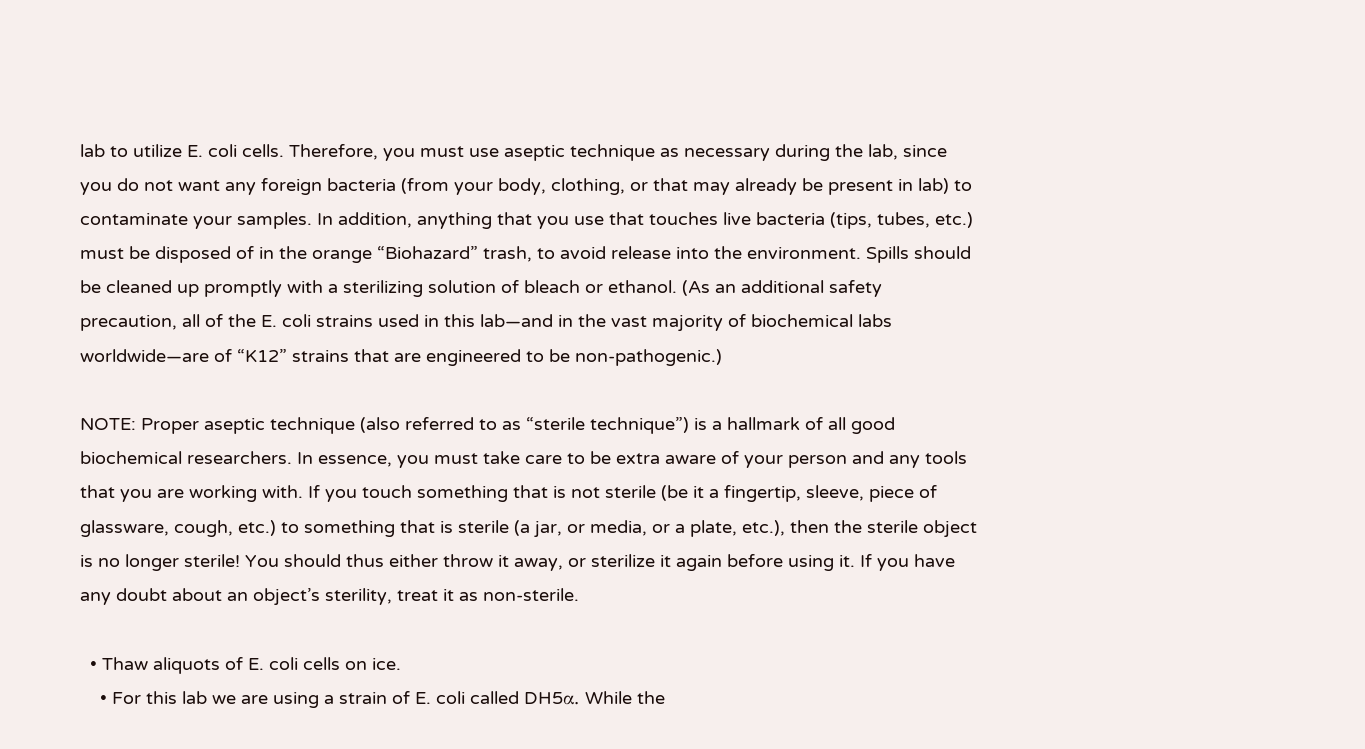lab to utilize E. coli cells. Therefore, you must use aseptic technique as necessary during the lab, since you do not want any foreign bacteria (from your body, clothing, or that may already be present in lab) to contaminate your samples. In addition, anything that you use that touches live bacteria (tips, tubes, etc.) must be disposed of in the orange “Biohazard” trash, to avoid release into the environment. Spills should be cleaned up promptly with a sterilizing solution of bleach or ethanol. (As an additional safety precaution, all of the E. coli strains used in this lab—and in the vast majority of biochemical labs worldwide—are of “K12” strains that are engineered to be non-pathogenic.)

NOTE: Proper aseptic technique (also referred to as “sterile technique”) is a hallmark of all good biochemical researchers. In essence, you must take care to be extra aware of your person and any tools that you are working with. If you touch something that is not sterile (be it a fingertip, sleeve, piece of glassware, cough, etc.) to something that is sterile (a jar, or media, or a plate, etc.), then the sterile object is no longer sterile! You should thus either throw it away, or sterilize it again before using it. If you have any doubt about an object’s sterility, treat it as non-sterile.

  • Thaw aliquots of E. coli cells on ice.
    • For this lab we are using a strain of E. coli called DH5α. While the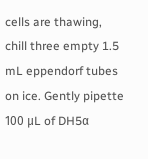cells are thawing, chill three empty 1.5 mL eppendorf tubes on ice. Gently pipette 100 μL of DH5α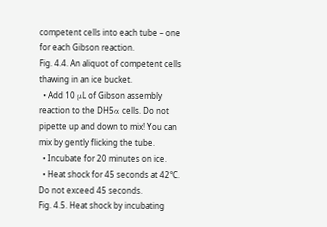competent cells into each tube – one for each Gibson reaction.
Fig. 4.4. An aliquot of competent cells thawing in an ice bucket.
  • Add 10 μL of Gibson assembly reaction to the DH5α cells. Do not pipette up and down to mix! You can mix by gently flicking the tube.
  • Incubate for 20 minutes on ice.
  • Heat shock for 45 seconds at 42°C. Do not exceed 45 seconds.
Fig. 4.5. Heat shock by incubating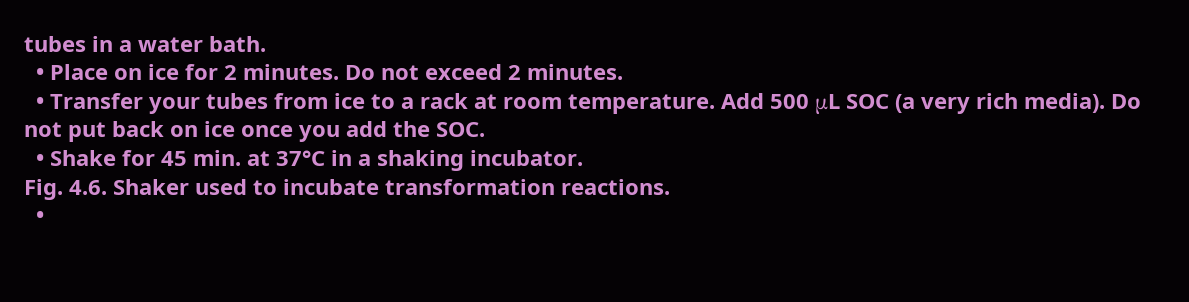tubes in a water bath.
  • Place on ice for 2 minutes. Do not exceed 2 minutes.
  • Transfer your tubes from ice to a rack at room temperature. Add 500 μL SOC (a very rich media). Do not put back on ice once you add the SOC.
  • Shake for 45 min. at 37°C in a shaking incubator.
Fig. 4.6. Shaker used to incubate transformation reactions.
  •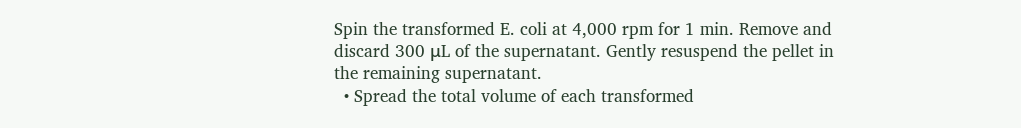Spin the transformed E. coli at 4,000 rpm for 1 min. Remove and discard 300 μL of the supernatant. Gently resuspend the pellet in the remaining supernatant.
  • Spread the total volume of each transformed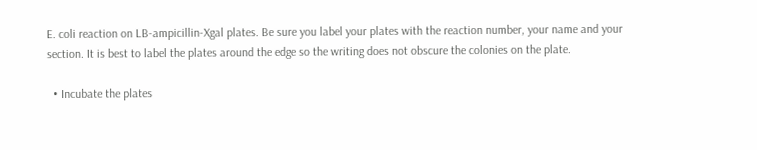E. coli reaction on LB-ampicillin-Xgal plates. Be sure you label your plates with the reaction number, your name and your section. It is best to label the plates around the edge so the writing does not obscure the colonies on the plate.

  • Incubate the plates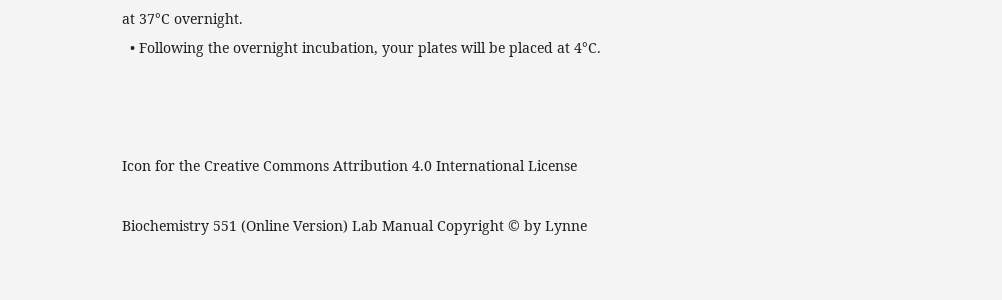at 37°C overnight.
  • Following the overnight incubation, your plates will be placed at 4°C.



Icon for the Creative Commons Attribution 4.0 International License

Biochemistry 551 (Online Version) Lab Manual Copyright © by Lynne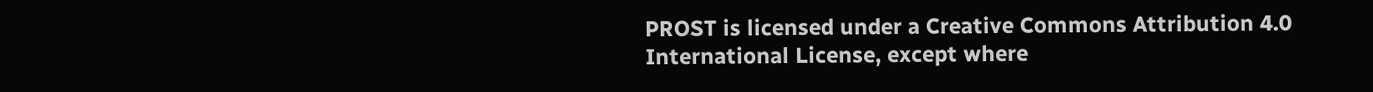PROST is licensed under a Creative Commons Attribution 4.0 International License, except where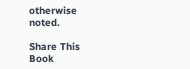otherwise noted.

Share This Book